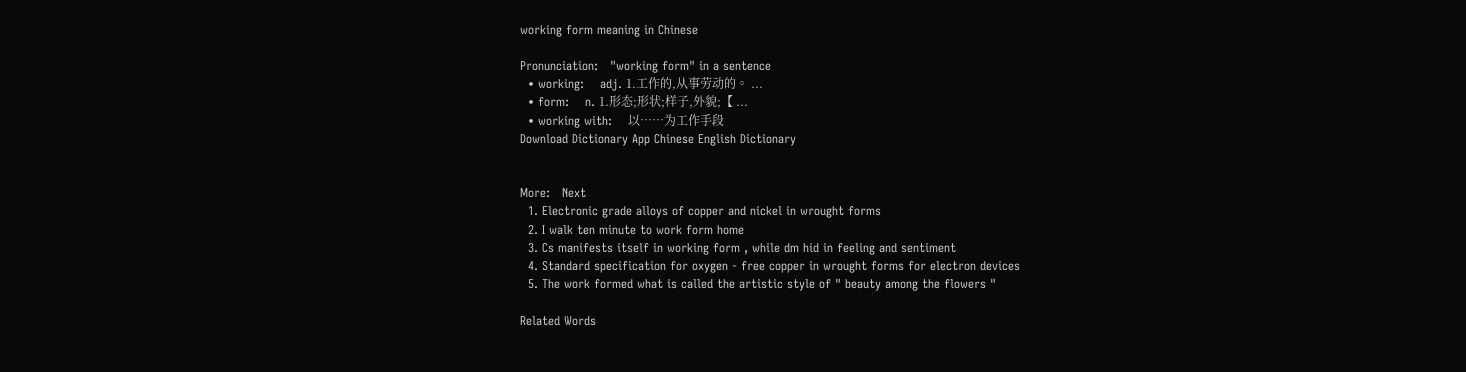working form meaning in Chinese

Pronunciation:   "working form" in a sentence
  • working:    adj. 1.工作的,从事劳动的。 ...
  • form:    n. 1.形态;形状;样子,外貌;【 ...
  • working with:    以……为工作手段
Download Dictionary App Chinese English Dictionary


More:   Next
  1. Electronic grade alloys of copper and nickel in wrought forms
  2. I walk ten minute to work form home
  3. Cs manifests itself in working form , while dm hid in feeling and sentiment
  4. Standard specification for oxygen - free copper in wrought forms for electron devices
  5. The work formed what is called the artistic style of " beauty among the flowers "

Related Words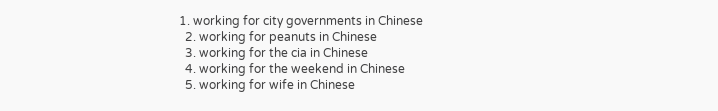1. working for city governments in Chinese
  2. working for peanuts in Chinese
  3. working for the cia in Chinese
  4. working for the weekend in Chinese
  5. working for wife in Chinese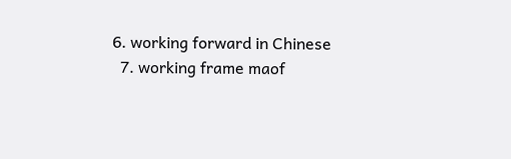6. working forward in Chinese
  7. working frame maof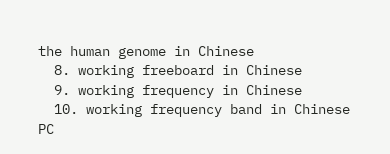the human genome in Chinese
  8. working freeboard in Chinese
  9. working frequency in Chinese
  10. working frequency band in Chinese
PC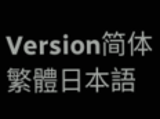Version简体繁體日本語